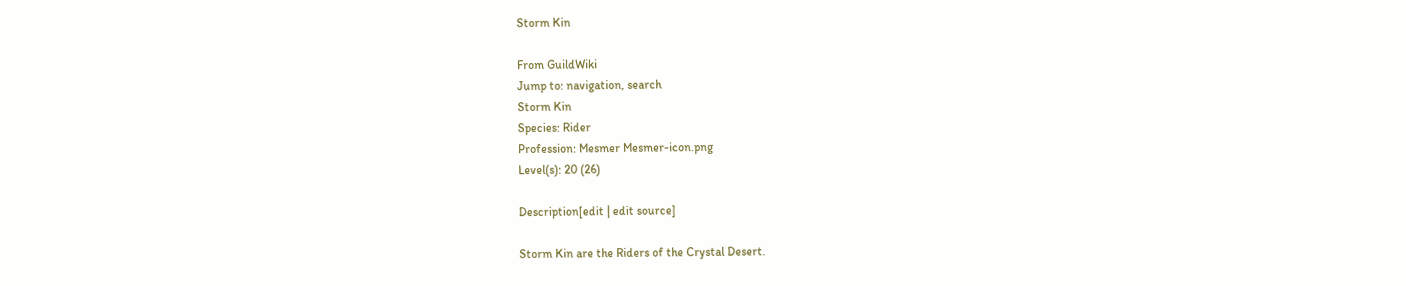Storm Kin

From GuildWiki
Jump to: navigation, search
Storm Kin
Species: Rider
Profession: Mesmer Mesmer-icon.png
Level(s): 20 (26)

Description[edit | edit source]

Storm Kin are the Riders of the Crystal Desert.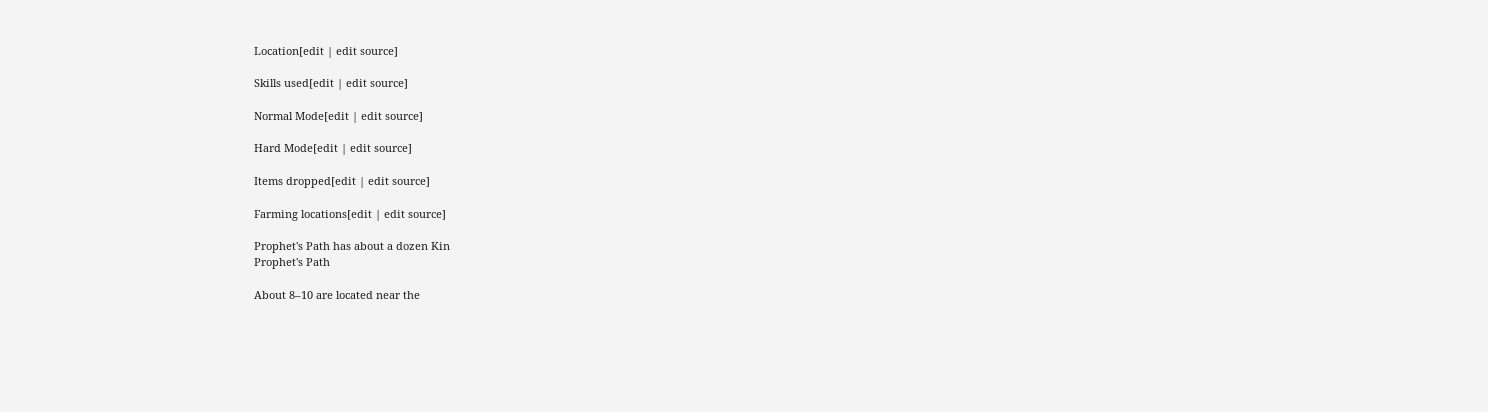Location[edit | edit source]

Skills used[edit | edit source]

Normal Mode[edit | edit source]

Hard Mode[edit | edit source]

Items dropped[edit | edit source]

Farming locations[edit | edit source]

Prophet's Path has about a dozen Kin
Prophet's Path

About 8–10 are located near the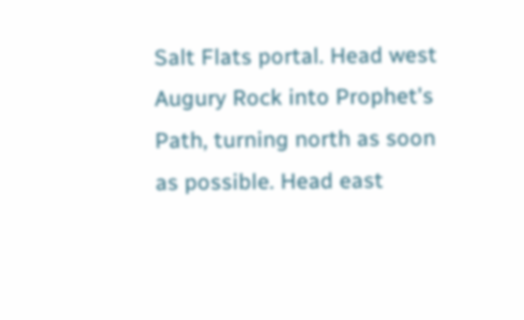Salt Flats portal. Head west Augury Rock into Prophet's Path, turning north as soon as possible. Head east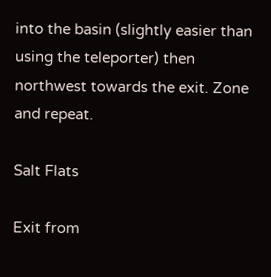into the basin (slightly easier than using the teleporter) then northwest towards the exit. Zone and repeat.

Salt Flats

Exit from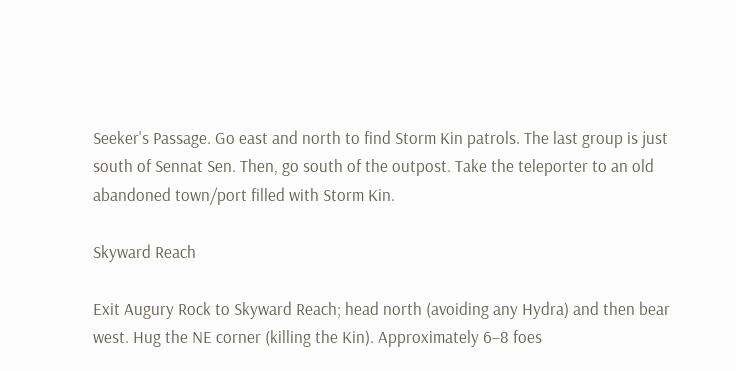Seeker's Passage. Go east and north to find Storm Kin patrols. The last group is just south of Sennat Sen. Then, go south of the outpost. Take the teleporter to an old abandoned town/port filled with Storm Kin.

Skyward Reach

Exit Augury Rock to Skyward Reach; head north (avoiding any Hydra) and then bear west. Hug the NE corner (killing the Kin). Approximately 6–8 foes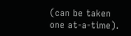(can be taken one at-a-time).